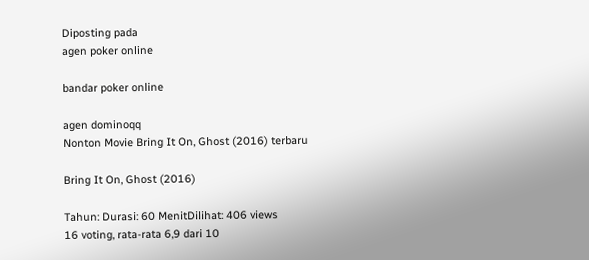Diposting pada
agen poker online

bandar poker online

agen dominoqq
Nonton Movie Bring It On, Ghost (2016) terbaru

Bring It On, Ghost (2016)

Tahun: Durasi: 60 MenitDilihat: 406 views
16 voting, rata-rata 6,9 dari 10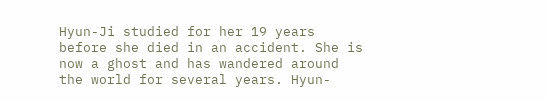Hyun-Ji studied for her 19 years before she died in an accident. She is now a ghost and has wandered around the world for several years. Hyun-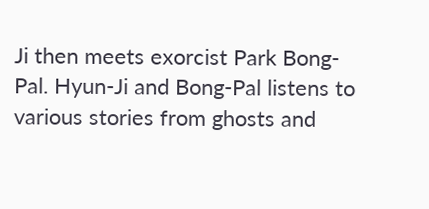Ji then meets exorcist Park Bong-Pal. Hyun-Ji and Bong-Pal listens to various stories from ghosts and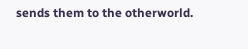sends them to the otherworld.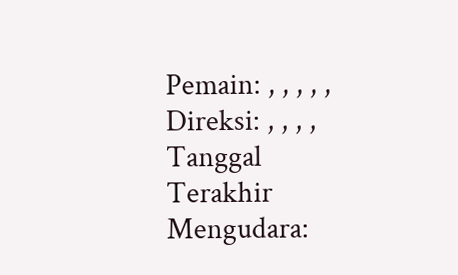Pemain: , , , , ,
Direksi: , , , ,
Tanggal Terakhir Mengudara: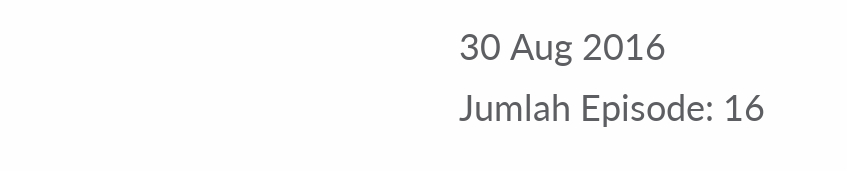30 Aug 2016
Jumlah Episode: 16